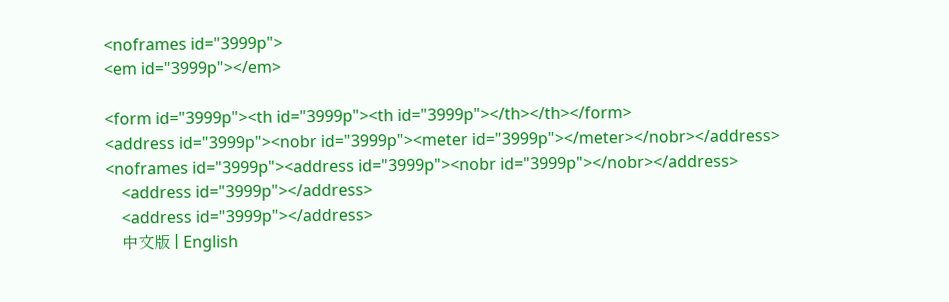<noframes id="3999p">
<em id="3999p"></em>

<form id="3999p"><th id="3999p"><th id="3999p"></th></th></form>
<address id="3999p"><nobr id="3999p"><meter id="3999p"></meter></nobr></address>
<noframes id="3999p"><address id="3999p"><nobr id="3999p"></nobr></address>
    <address id="3999p"></address>
    <address id="3999p"></address>
    中文版 | English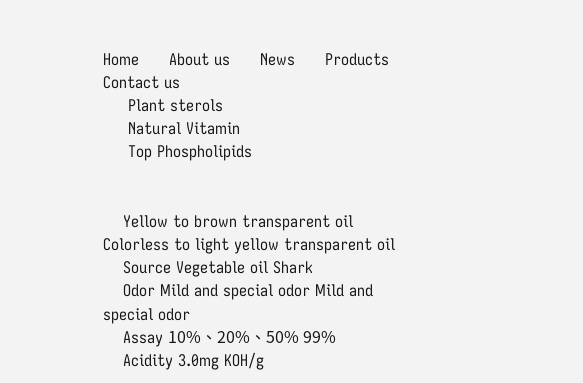Home      About us      News      Products      Contact us
     Plant sterols
     Natural Vitamin
     Top Phospholipids


    Yellow to brown transparent oil Colorless to light yellow transparent oil
    Source Vegetable oil Shark
    Odor Mild and special odor Mild and special odor
    Assay 10%、20%、50% 99%
    Acidity 3.0mg KOH/g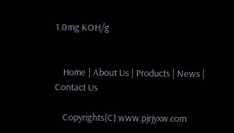1.0mg KOH/g


    Home | About Us | Products | News | Contact Us

    Copyrights(C) www.pjrjyxw.com